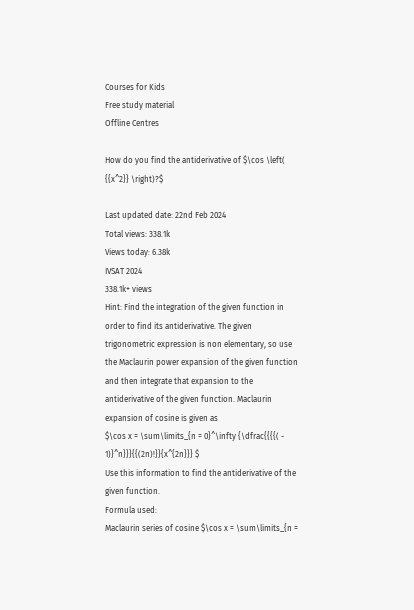Courses for Kids
Free study material
Offline Centres

How do you find the antiderivative of $\cos \left( {{x^2}} \right)?$

Last updated date: 22nd Feb 2024
Total views: 338.1k
Views today: 6.38k
IVSAT 2024
338.1k+ views
Hint: Find the integration of the given function in order to find its antiderivative. The given trigonometric expression is non elementary, so use the Maclaurin power expansion of the given function and then integrate that expansion to the antiderivative of the given function. Maclaurin expansion of cosine is given as
$\cos x = \sum\limits_{n = 0}^\infty {\dfrac{{{{( - 1)}^n}}}{{(2n)!}}{x^{2n}}} $
Use this information to find the antiderivative of the given function.
Formula used:
Maclaurin series of cosine $\cos x = \sum\limits_{n =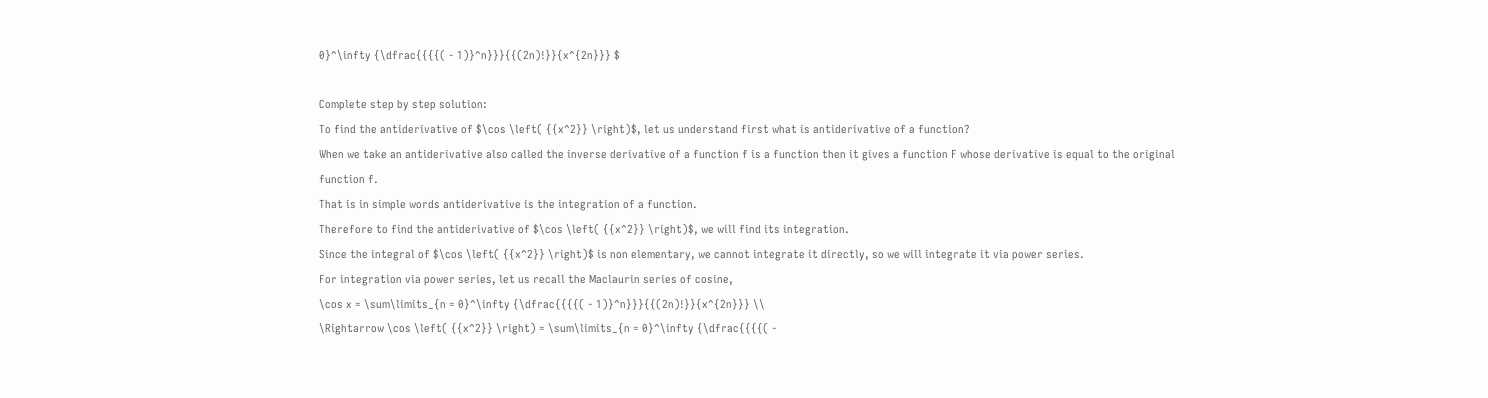0}^\infty {\dfrac{{{{( - 1)}^n}}}{{(2n)!}}{x^{2n}}} $

Complete step by step solution:
To find the antiderivative of $\cos \left( {{x^2}} \right)$, let us understand first what is antiderivative of a function?
When we take an antiderivative also called the inverse derivative of a function f is a function then it gives a function F whose derivative is equal to the original function f.
That is in simple words antiderivative is the integration of a function.
Therefore to find the antiderivative of $\cos \left( {{x^2}} \right)$, we will find its integration.
Since the integral of $\cos \left( {{x^2}} \right)$ is non elementary, we cannot integrate it directly, so we will integrate it via power series.
For integration via power series, let us recall the Maclaurin series of cosine,
\cos x = \sum\limits_{n = 0}^\infty {\dfrac{{{{( - 1)}^n}}}{{(2n)!}}{x^{2n}}} \\
\Rightarrow \cos \left( {{x^2}} \right) = \sum\limits_{n = 0}^\infty {\dfrac{{{{( -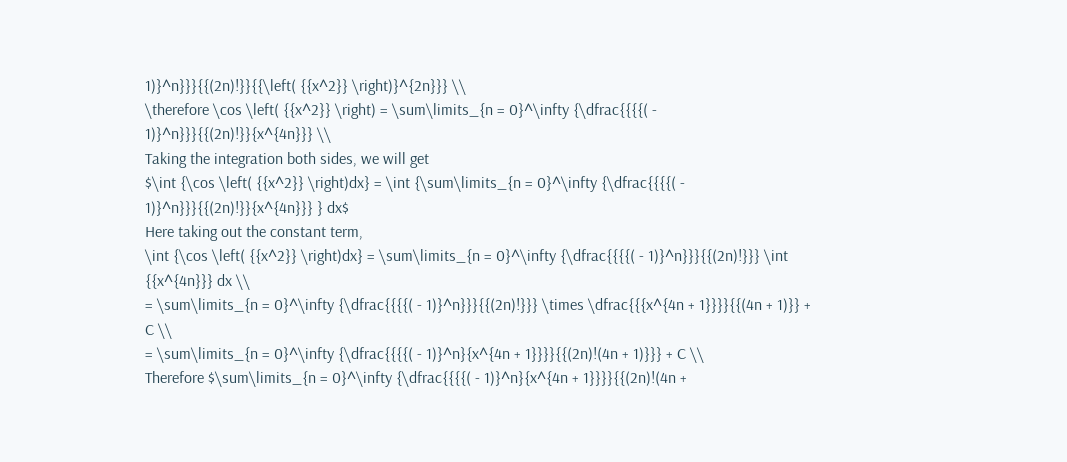1)}^n}}}{{(2n)!}}{{\left( {{x^2}} \right)}^{2n}}} \\
\therefore \cos \left( {{x^2}} \right) = \sum\limits_{n = 0}^\infty {\dfrac{{{{( -
1)}^n}}}{{(2n)!}}{x^{4n}}} \\
Taking the integration both sides, we will get
$\int {\cos \left( {{x^2}} \right)dx} = \int {\sum\limits_{n = 0}^\infty {\dfrac{{{{( -
1)}^n}}}{{(2n)!}}{x^{4n}}} } dx$
Here taking out the constant term,
\int {\cos \left( {{x^2}} \right)dx} = \sum\limits_{n = 0}^\infty {\dfrac{{{{( - 1)}^n}}}{{(2n)!}}} \int
{{x^{4n}}} dx \\
= \sum\limits_{n = 0}^\infty {\dfrac{{{{( - 1)}^n}}}{{(2n)!}}} \times \dfrac{{{x^{4n + 1}}}}{{(4n + 1)}} +
C \\
= \sum\limits_{n = 0}^\infty {\dfrac{{{{( - 1)}^n}{x^{4n + 1}}}}{{(2n)!(4n + 1)}}} + C \\
Therefore $\sum\limits_{n = 0}^\infty {\dfrac{{{{( - 1)}^n}{x^{4n + 1}}}}{{(2n)!(4n +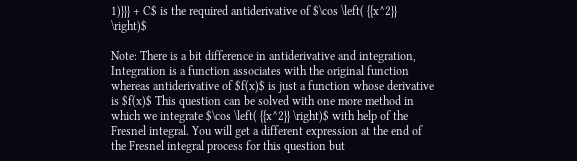1)}}} + C$ is the required antiderivative of $\cos \left( {{x^2}} \right)$

Note: There is a bit difference in antiderivative and integration, Integration is a function associates with the original function whereas antiderivative of $f(x)$ is just a function whose derivative is $f(x)$ This question can be solved with one more method in which we integrate $\cos \left( {{x^2}} \right)$ with help of the Fresnel integral. You will get a different expression at the end of the Fresnel integral process for this question but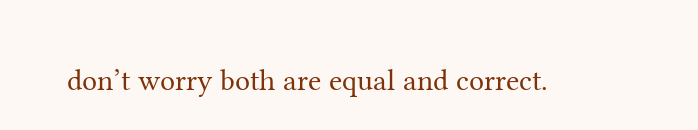don’t worry both are equal and correct.